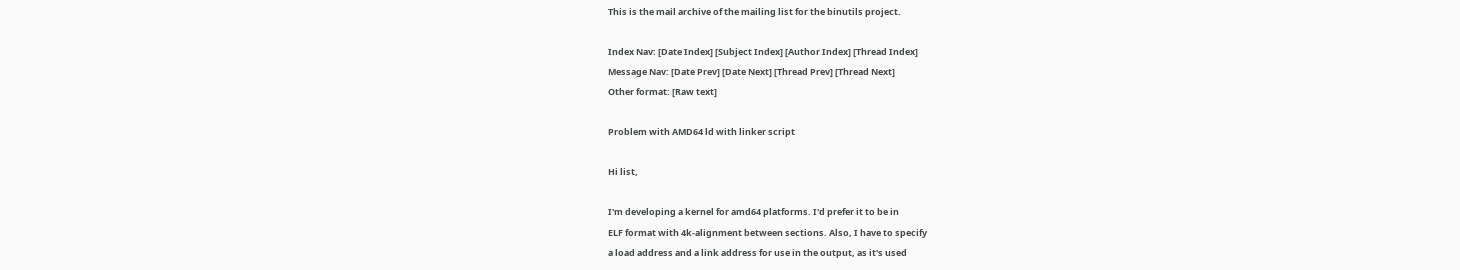This is the mail archive of the mailing list for the binutils project.

Index Nav: [Date Index] [Subject Index] [Author Index] [Thread Index]
Message Nav: [Date Prev] [Date Next] [Thread Prev] [Thread Next]
Other format: [Raw text]

Problem with AMD64 ld with linker script

Hi list,

I'm developing a kernel for amd64 platforms. I'd prefer it to be in
ELF format with 4k-alignment between sections. Also, I have to specify
a load address and a link address for use in the output, as it's used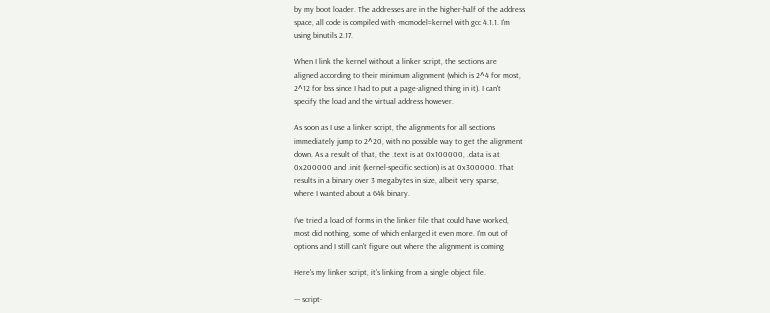by my boot loader. The addresses are in the higher-half of the address
space, all code is compiled with -mcmodel=kernel with gcc 4.1.1. I'm
using binutils 2.17.

When I link the kernel without a linker script, the sections are
aligned according to their minimum alignment (which is 2^4 for most,
2^12 for bss since I had to put a page-aligned thing in it). I can't
specify the load and the virtual address however.

As soon as I use a linker script, the alignments for all sections
immediately jump to 2^20, with no possible way to get the alignment
down. As a result of that, the .text is at 0x100000, .data is at
0x200000 and .init (kernel-specific section) is at 0x300000. That
results in a binary over 3 megabytes in size, albeit very sparse,
where I wanted about a 64k binary.

I've tried a load of forms in the linker file that could have worked,
most did nothing, some of which enlarged it even more. I'm out of
options and I still can't figure out where the alignment is coming

Here's my linker script, it's linking from a single object file.

--- script-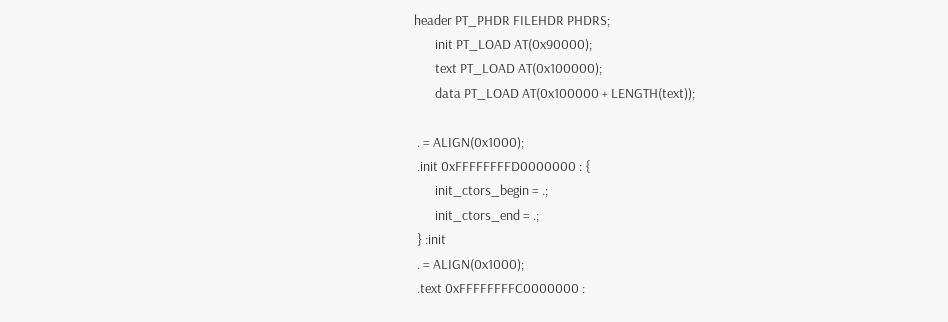header PT_PHDR FILEHDR PHDRS;
       init PT_LOAD AT(0x90000);
       text PT_LOAD AT(0x100000);
       data PT_LOAD AT(0x100000 + LENGTH(text));

 . = ALIGN(0x1000);
 .init 0xFFFFFFFFD0000000 : {
       init_ctors_begin = .;
       init_ctors_end = .;
 } :init
 . = ALIGN(0x1000);
 .text 0xFFFFFFFFC0000000 :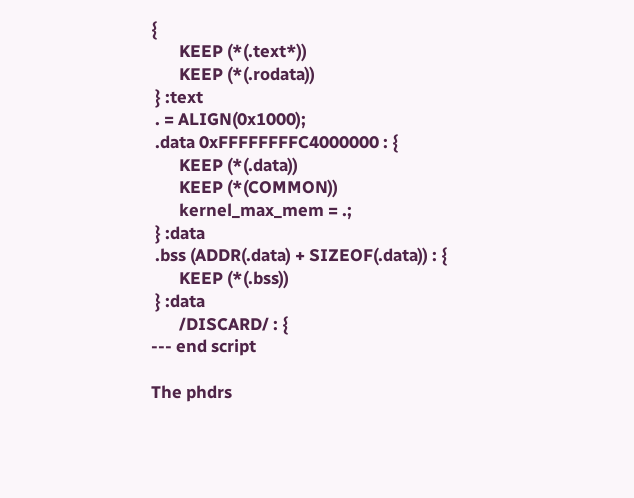{
       KEEP (*(.text*))
       KEEP (*(.rodata))
 } :text
 . = ALIGN(0x1000);
 .data 0xFFFFFFFFC4000000 : {
       KEEP (*(.data))
       KEEP (*(COMMON))
       kernel_max_mem = .;
 } :data
 .bss (ADDR(.data) + SIZEOF(.data)) : {
       KEEP (*(.bss))
 } :data
       /DISCARD/ : {
--- end script

The phdrs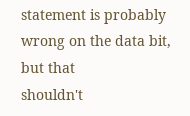statement is probably wrong on the data bit, but that
shouldn't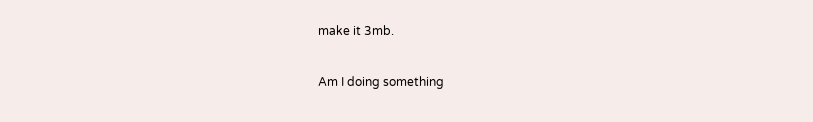make it 3mb.

Am I doing something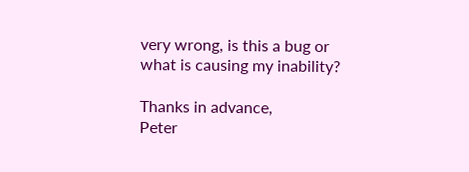very wrong, is this a bug or what is causing my inability?

Thanks in advance,
Peter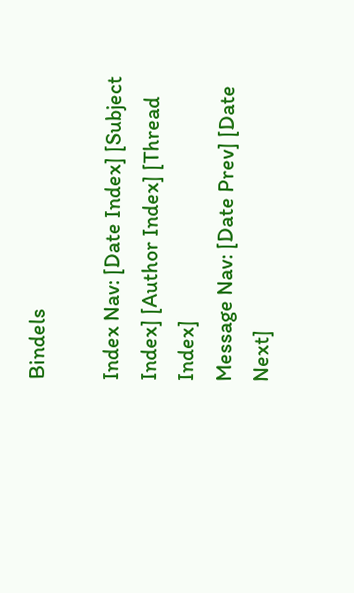Bindels

Index Nav: [Date Index] [Subject Index] [Author Index] [Thread Index]
Message Nav: [Date Prev] [Date Next]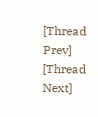[Thread Prev] [Thread Next]